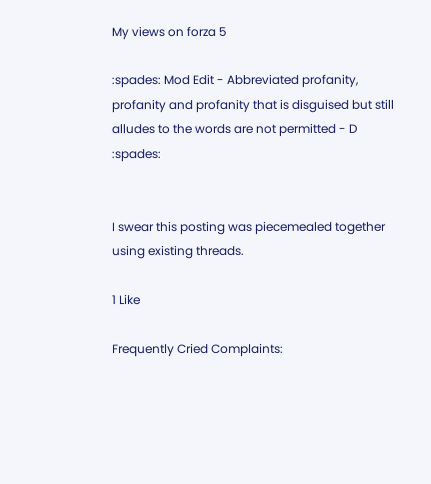My views on forza 5

:spades: Mod Edit - Abbreviated profanity, profanity and profanity that is disguised but still alludes to the words are not permitted - D :spades:


I swear this posting was piecemealed together using existing threads.

1 Like

Frequently Cried Complaints: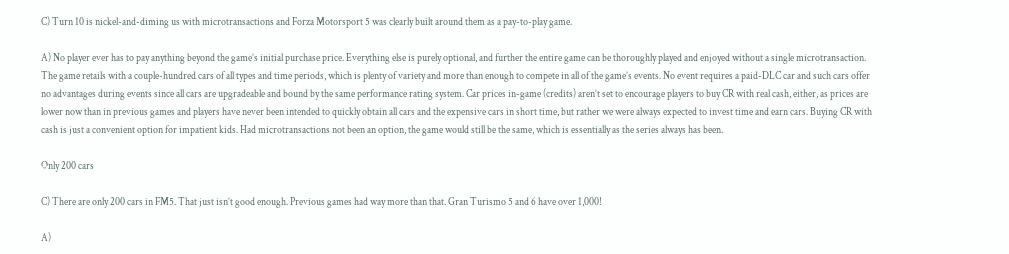C) Turn 10 is nickel-and-diming us with microtransactions and Forza Motorsport 5 was clearly built around them as a pay-to-play game.

A) No player ever has to pay anything beyond the game’s initial purchase price. Everything else is purely optional, and further the entire game can be thoroughly played and enjoyed without a single microtransaction. The game retails with a couple-hundred cars of all types and time periods, which is plenty of variety and more than enough to compete in all of the game’s events. No event requires a paid-DLC car and such cars offer no advantages during events since all cars are upgradeable and bound by the same performance rating system. Car prices in-game (credits) aren’t set to encourage players to buy CR with real cash, either, as prices are lower now than in previous games and players have never been intended to quickly obtain all cars and the expensive cars in short time, but rather we were always expected to invest time and earn cars. Buying CR with cash is just a convenient option for impatient kids. Had microtransactions not been an option, the game would still be the same, which is essentially as the series always has been.

Only 200 cars

C) There are only 200 cars in FM5. That just isn’t good enough. Previous games had way more than that. Gran Turismo 5 and 6 have over 1,000!

A)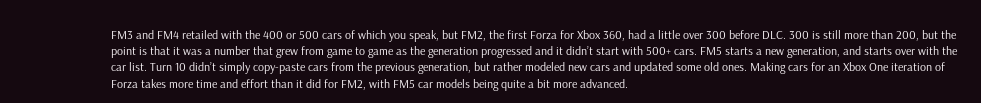FM3 and FM4 retailed with the 400 or 500 cars of which you speak, but FM2, the first Forza for Xbox 360, had a little over 300 before DLC. 300 is still more than 200, but the point is that it was a number that grew from game to game as the generation progressed and it didn’t start with 500+ cars. FM5 starts a new generation, and starts over with the car list. Turn 10 didn’t simply copy-paste cars from the previous generation, but rather modeled new cars and updated some old ones. Making cars for an Xbox One iteration of Forza takes more time and effort than it did for FM2, with FM5 car models being quite a bit more advanced.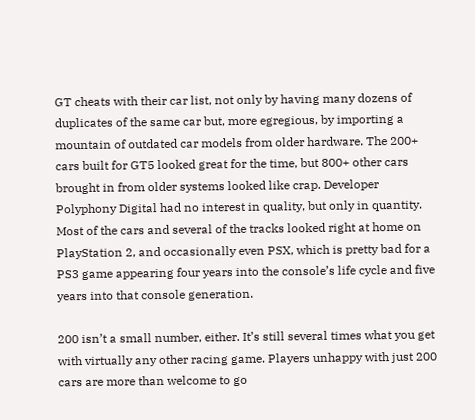GT cheats with their car list, not only by having many dozens of duplicates of the same car but, more egregious, by importing a mountain of outdated car models from older hardware. The 200+ cars built for GT5 looked great for the time, but 800+ other cars brought in from older systems looked like crap. Developer Polyphony Digital had no interest in quality, but only in quantity. Most of the cars and several of the tracks looked right at home on PlayStation 2, and occasionally even PSX, which is pretty bad for a PS3 game appearing four years into the console’s life cycle and five years into that console generation.

200 isn’t a small number, either. It’s still several times what you get with virtually any other racing game. Players unhappy with just 200 cars are more than welcome to go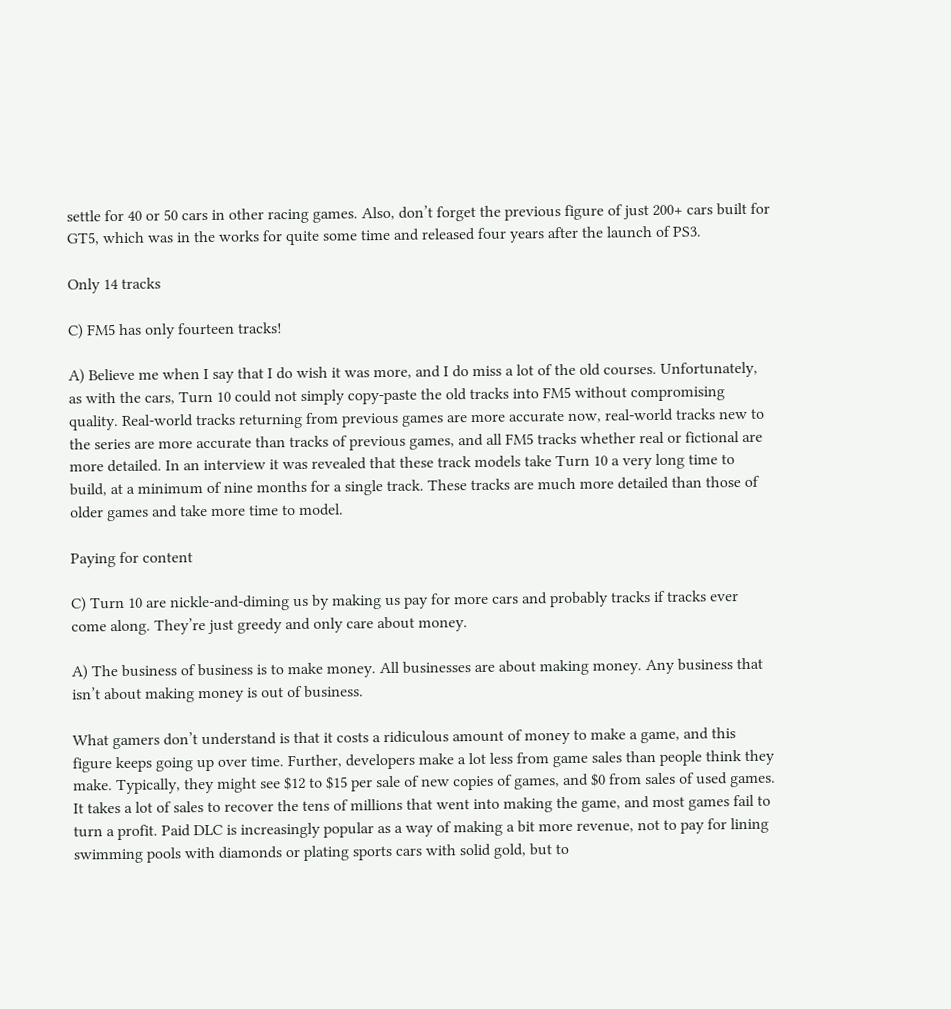settle for 40 or 50 cars in other racing games. Also, don’t forget the previous figure of just 200+ cars built for GT5, which was in the works for quite some time and released four years after the launch of PS3.

Only 14 tracks

C) FM5 has only fourteen tracks!

A) Believe me when I say that I do wish it was more, and I do miss a lot of the old courses. Unfortunately, as with the cars, Turn 10 could not simply copy-paste the old tracks into FM5 without compromising quality. Real-world tracks returning from previous games are more accurate now, real-world tracks new to the series are more accurate than tracks of previous games, and all FM5 tracks whether real or fictional are more detailed. In an interview it was revealed that these track models take Turn 10 a very long time to build, at a minimum of nine months for a single track. These tracks are much more detailed than those of older games and take more time to model.

Paying for content

C) Turn 10 are nickle-and-diming us by making us pay for more cars and probably tracks if tracks ever come along. They’re just greedy and only care about money.

A) The business of business is to make money. All businesses are about making money. Any business that isn’t about making money is out of business.

What gamers don’t understand is that it costs a ridiculous amount of money to make a game, and this figure keeps going up over time. Further, developers make a lot less from game sales than people think they make. Typically, they might see $12 to $15 per sale of new copies of games, and $0 from sales of used games. It takes a lot of sales to recover the tens of millions that went into making the game, and most games fail to turn a profit. Paid DLC is increasingly popular as a way of making a bit more revenue, not to pay for lining swimming pools with diamonds or plating sports cars with solid gold, but to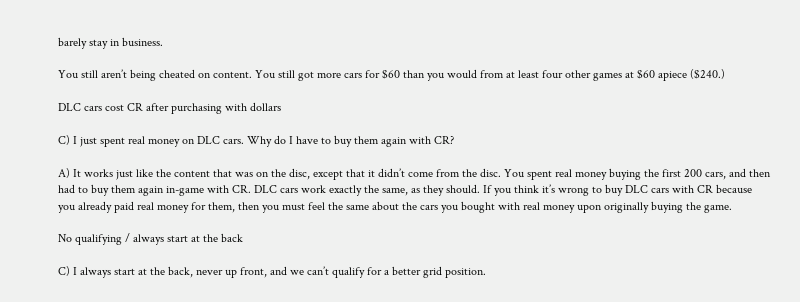barely stay in business.

You still aren’t being cheated on content. You still got more cars for $60 than you would from at least four other games at $60 apiece ($240.)

DLC cars cost CR after purchasing with dollars

C) I just spent real money on DLC cars. Why do I have to buy them again with CR?

A) It works just like the content that was on the disc, except that it didn’t come from the disc. You spent real money buying the first 200 cars, and then had to buy them again in-game with CR. DLC cars work exactly the same, as they should. If you think it’s wrong to buy DLC cars with CR because you already paid real money for them, then you must feel the same about the cars you bought with real money upon originally buying the game.

No qualifying / always start at the back

C) I always start at the back, never up front, and we can’t qualify for a better grid position.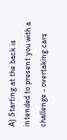A) Starting at the back is intended to present you with a challenge - overtaking cars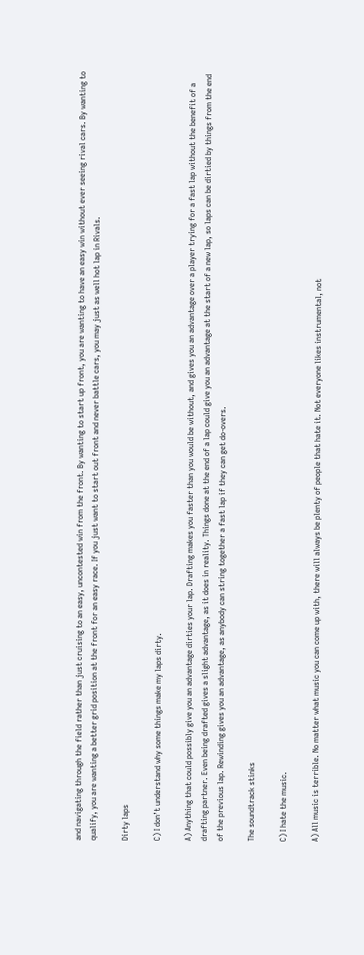and navigating through the field rather than just cruising to an easy, uncontested win from the front. By wanting to start up front, you are wanting to have an easy win without ever seeing rival cars. By wanting to qualify, you are wanting a better grid position at the front for an easy race. If you just want to start out front and never battle cars, you may just as well hot lap in Rivals.

Dirty laps

C) I don’t understand why some things make my laps dirty.

A) Anything that could possibly give you an advantage dirties your lap. Drafting makes you faster than you would be without, and gives you an advantage over a player trying for a fast lap without the benefit of a drafting partner. Even being drafted gives a slight advantage, as it does in reality. Things done at the end of a lap could give you an advantage at the start of a new lap, so laps can be dirtied by things from the end of the previous lap. Rewinding gives you an advantage, as anybody can string together a fast lap if they can get do-overs.

The soundtrack stinks

C) I hate the music.

A) All music is terrible. No matter what music you can come up with, there will always be plenty of people that hate it. Not everyone likes instrumental, not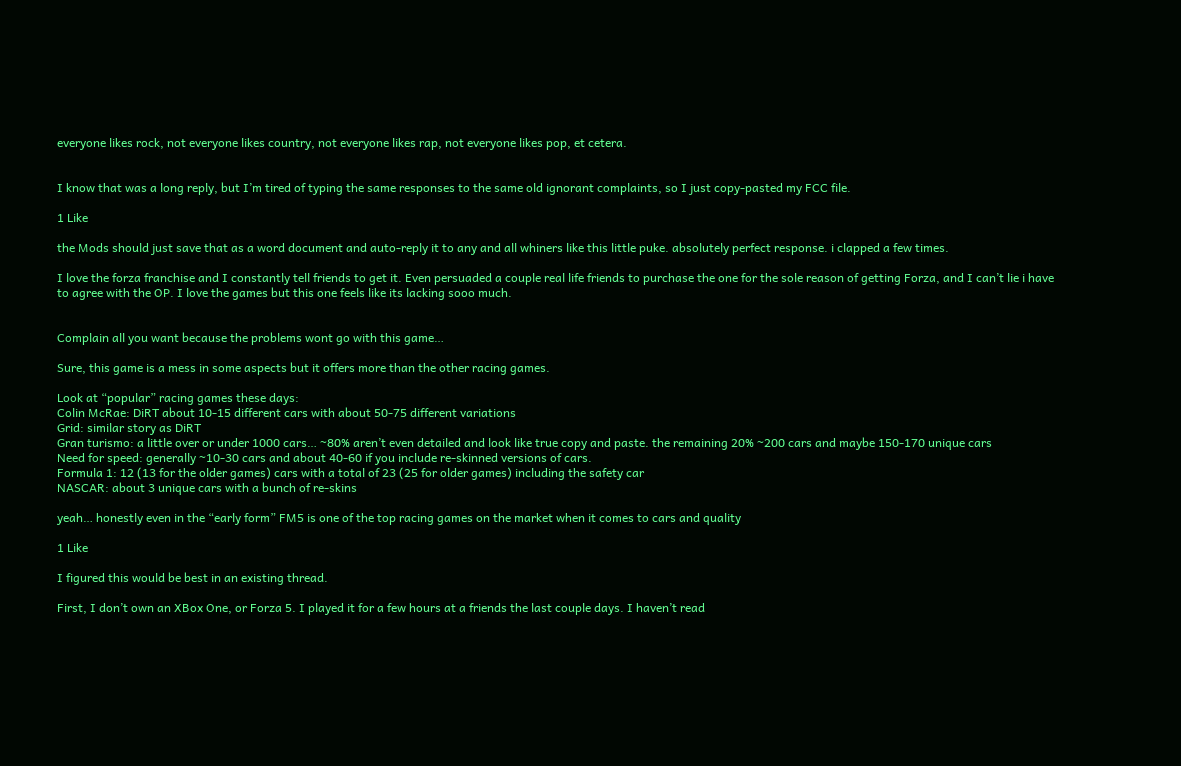everyone likes rock, not everyone likes country, not everyone likes rap, not everyone likes pop, et cetera.


I know that was a long reply, but I’m tired of typing the same responses to the same old ignorant complaints, so I just copy-pasted my FCC file.

1 Like

the Mods should just save that as a word document and auto-reply it to any and all whiners like this little puke. absolutely perfect response. i clapped a few times.

I love the forza franchise and I constantly tell friends to get it. Even persuaded a couple real life friends to purchase the one for the sole reason of getting Forza, and I can’t lie i have to agree with the OP. I love the games but this one feels like its lacking sooo much.


Complain all you want because the problems wont go with this game…

Sure, this game is a mess in some aspects but it offers more than the other racing games.

Look at “popular” racing games these days:
Colin McRae: DiRT about 10-15 different cars with about 50-75 different variations
Grid: similar story as DiRT
Gran turismo: a little over or under 1000 cars… ~80% aren’t even detailed and look like true copy and paste. the remaining 20% ~200 cars and maybe 150-170 unique cars
Need for speed: generally ~10-30 cars and about 40-60 if you include re-skinned versions of cars.
Formula 1: 12 (13 for the older games) cars with a total of 23 (25 for older games) including the safety car
NASCAR: about 3 unique cars with a bunch of re-skins

yeah… honestly even in the “early form” FM5 is one of the top racing games on the market when it comes to cars and quality

1 Like

I figured this would be best in an existing thread.

First, I don’t own an XBox One, or Forza 5. I played it for a few hours at a friends the last couple days. I haven’t read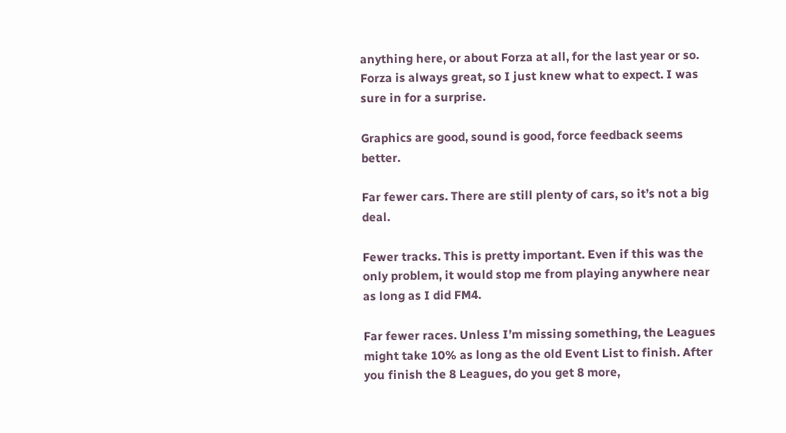anything here, or about Forza at all, for the last year or so. Forza is always great, so I just knew what to expect. I was sure in for a surprise.

Graphics are good, sound is good, force feedback seems better.

Far fewer cars. There are still plenty of cars, so it’s not a big deal.

Fewer tracks. This is pretty important. Even if this was the only problem, it would stop me from playing anywhere near as long as I did FM4.

Far fewer races. Unless I’m missing something, the Leagues might take 10% as long as the old Event List to finish. After you finish the 8 Leagues, do you get 8 more,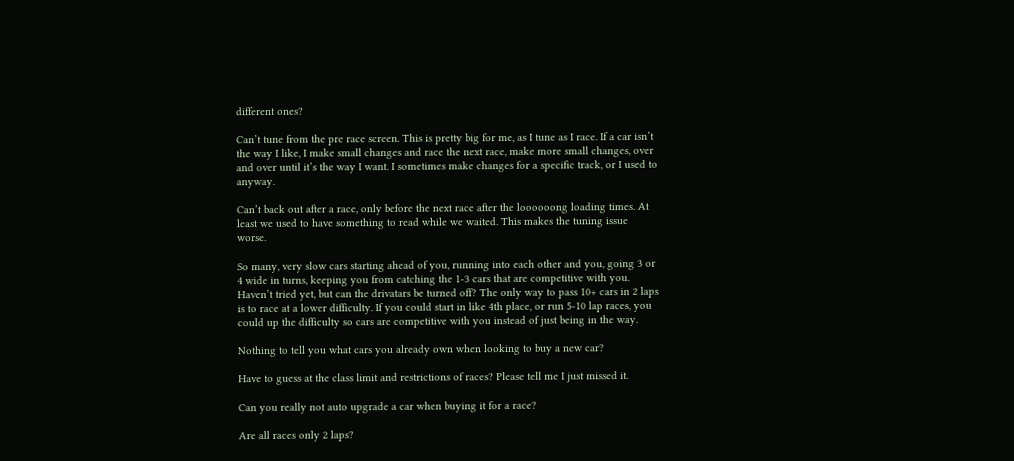different ones?

Can’t tune from the pre race screen. This is pretty big for me, as I tune as I race. If a car isn’t the way I like, I make small changes and race the next race, make more small changes, over and over until it’s the way I want. I sometimes make changes for a specific track, or I used to anyway.

Can’t back out after a race, only before the next race after the loooooong loading times. At least we used to have something to read while we waited. This makes the tuning issue worse.

So many, very slow cars starting ahead of you, running into each other and you, going 3 or 4 wide in turns, keeping you from catching the 1-3 cars that are competitive with you. Haven’t tried yet, but can the drivatars be turned off? The only way to pass 10+ cars in 2 laps is to race at a lower difficulty. If you could start in like 4th place, or run 5-10 lap races, you could up the difficulty so cars are competitive with you instead of just being in the way.

Nothing to tell you what cars you already own when looking to buy a new car?

Have to guess at the class limit and restrictions of races? Please tell me I just missed it.

Can you really not auto upgrade a car when buying it for a race?

Are all races only 2 laps?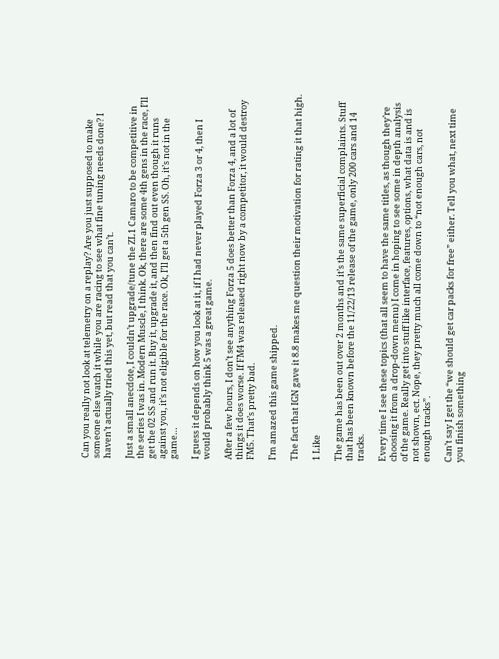Can you really not look at telemetry on a replay? Are you just supposed to make someone else watch it while you are racing to see what fine tuning needs done? I haven’t actually tried this yet, but read that you can’t.

Just a small anecdote, I couldn’t upgrade/tune the ZL1 Camaro to be competitive in the series I was in. Modern Muscle, I think. Ok, there are some 4th gens in the race, I’ll get the 02 SS and run it. Buy it, upgrade it, and then find out even though it runs against you, it’s not eligible for the race. Ok, I’ll get a 5th gen SS. Oh, it’s not in the game…

I guess it depends on how you look at it, if I had never played Forza 3 or 4, then I would probably think 5 was a great game.

After a few hours, I don’t see anything Forza 5 does better than Forza 4, and a lot of things it does worse. If FM4 was released right now by a competitor, it would destroy FM5. That’s pretty bad.

I’m amazed this game shipped.

The fact that IGN gave it 8.8 makes me question their motivation for rating it that high.

1 Like

The game has been out over 2 months and it’s the same superficial complaints. Stuff that has been known before the 11/22/13 release of the game, only 200 cars and 14 tracks.

Every time I see these topics (that all seem to have the same titles, as though they’re choosing it from a drop-down menu) I come in hoping to see some in depth analysis of the game. Really get into stuff like interface, features, options, what data is and is not shown, ect. Nope, they pretty much all come down to “not enough cars, not enough tracks”.

Can’t say I get the “we should get car packs for free” either. Tell you what, next time you finish something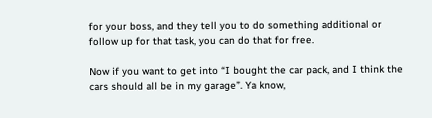for your boss, and they tell you to do something additional or follow up for that task, you can do that for free.

Now if you want to get into “I bought the car pack, and I think the cars should all be in my garage”. Ya know,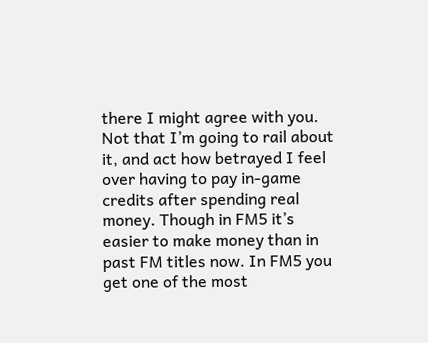there I might agree with you. Not that I’m going to rail about it, and act how betrayed I feel over having to pay in-game credits after spending real money. Though in FM5 it’s easier to make money than in past FM titles now. In FM5 you get one of the most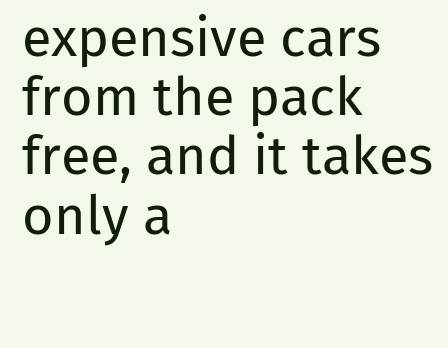expensive cars from the pack free, and it takes only a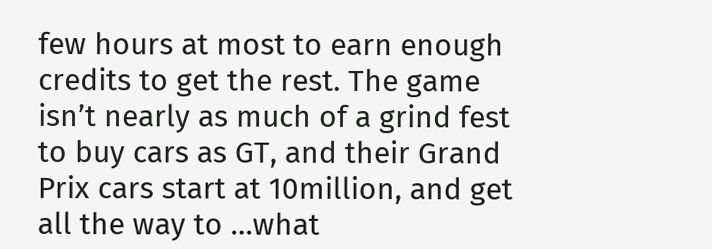few hours at most to earn enough credits to get the rest. The game isn’t nearly as much of a grind fest to buy cars as GT, and their Grand Prix cars start at 10million, and get all the way to …what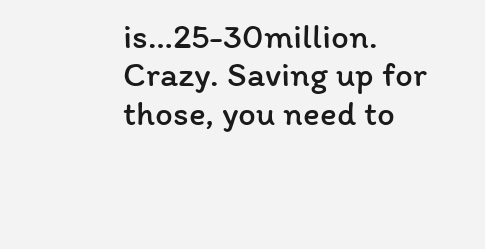is…25-30million. Crazy. Saving up for those, you need to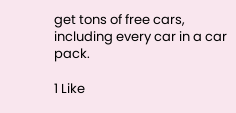get tons of free cars, including every car in a car pack.

1 Like